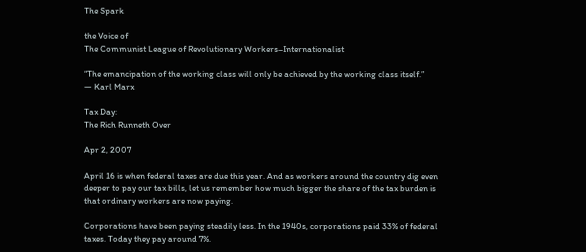The Spark

the Voice of
The Communist League of Revolutionary Workers–Internationalist

“The emancipation of the working class will only be achieved by the working class itself.”
— Karl Marx

Tax Day:
The Rich Runneth Over

Apr 2, 2007

April 16 is when federal taxes are due this year. And as workers around the country dig even deeper to pay our tax bills, let us remember how much bigger the share of the tax burden is that ordinary workers are now paying.

Corporations have been paying steadily less. In the 1940s, corporations paid 33% of federal taxes. Today they pay around 7%.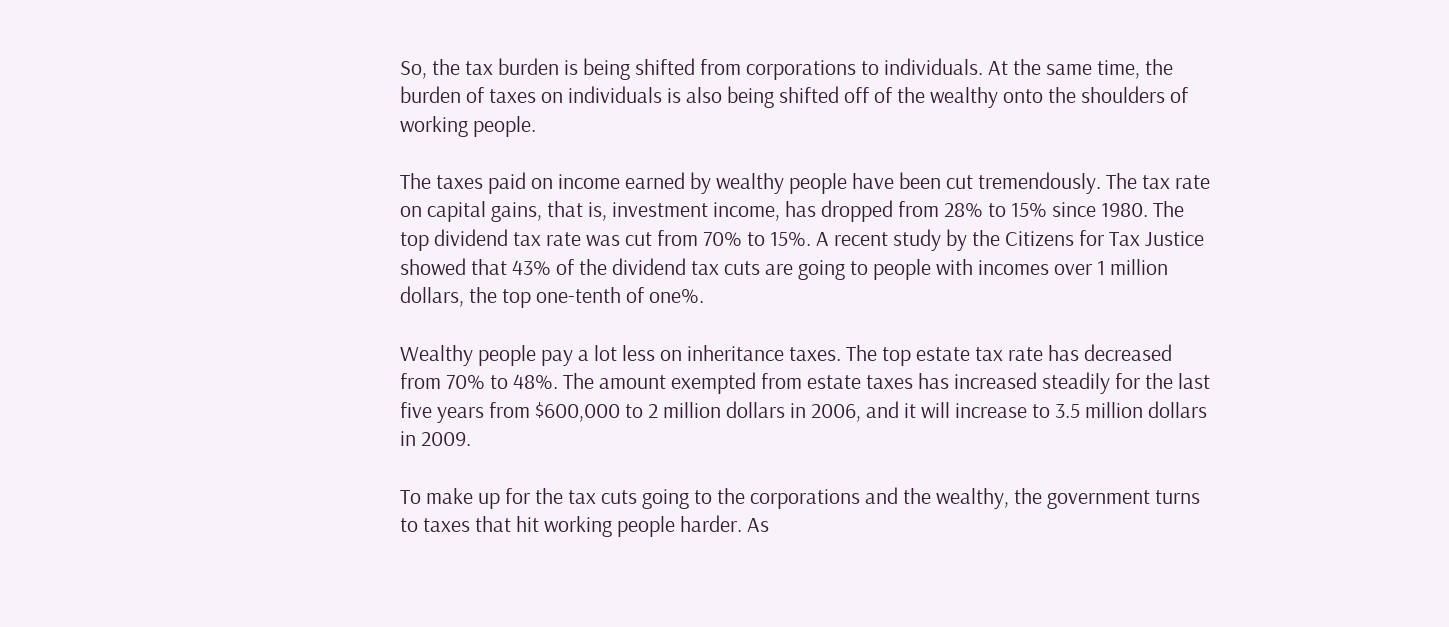So, the tax burden is being shifted from corporations to individuals. At the same time, the burden of taxes on individuals is also being shifted off of the wealthy onto the shoulders of working people.

The taxes paid on income earned by wealthy people have been cut tremendously. The tax rate on capital gains, that is, investment income, has dropped from 28% to 15% since 1980. The top dividend tax rate was cut from 70% to 15%. A recent study by the Citizens for Tax Justice showed that 43% of the dividend tax cuts are going to people with incomes over 1 million dollars, the top one-tenth of one%.

Wealthy people pay a lot less on inheritance taxes. The top estate tax rate has decreased from 70% to 48%. The amount exempted from estate taxes has increased steadily for the last five years from $600,000 to 2 million dollars in 2006, and it will increase to 3.5 million dollars in 2009.

To make up for the tax cuts going to the corporations and the wealthy, the government turns to taxes that hit working people harder. As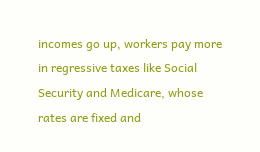incomes go up, workers pay more in regressive taxes like Social Security and Medicare, whose rates are fixed and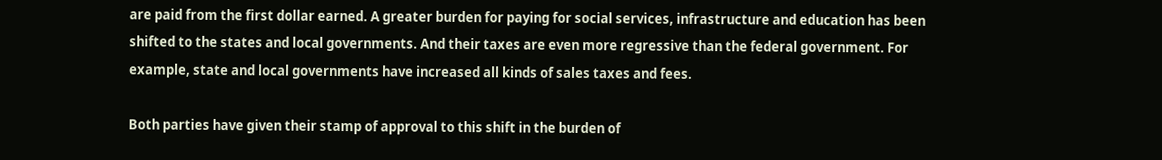are paid from the first dollar earned. A greater burden for paying for social services, infrastructure and education has been shifted to the states and local governments. And their taxes are even more regressive than the federal government. For example, state and local governments have increased all kinds of sales taxes and fees.

Both parties have given their stamp of approval to this shift in the burden of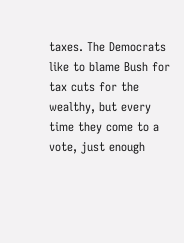taxes. The Democrats like to blame Bush for tax cuts for the wealthy, but every time they come to a vote, just enough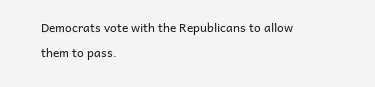Democrats vote with the Republicans to allow them to pass.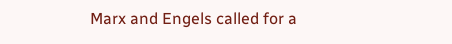Marx and Engels called for a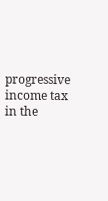progressive income tax in the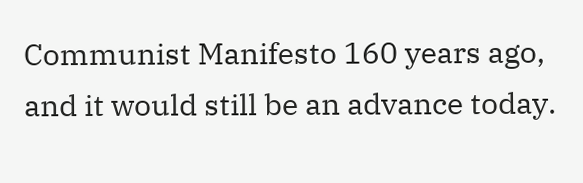Communist Manifesto 160 years ago, and it would still be an advance today.